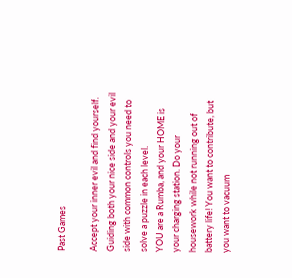Past Games

Accept your inner evil and find yourself. Guiding both your nice side and your evil side with common controls you need to solve a puzzle in each level.
YOU are a Rumba, and your HOME is your charging station. Do your housework while not running out of battery life! You want to contribute, but you want to vacuum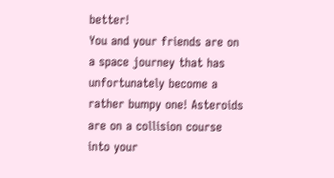better!
You and your friends are on a space journey that has unfortunately become a rather bumpy one! Asteroids are on a collision course into your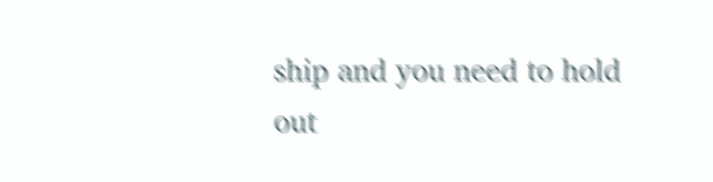ship and you need to hold out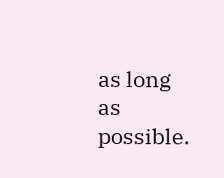as long as possible.